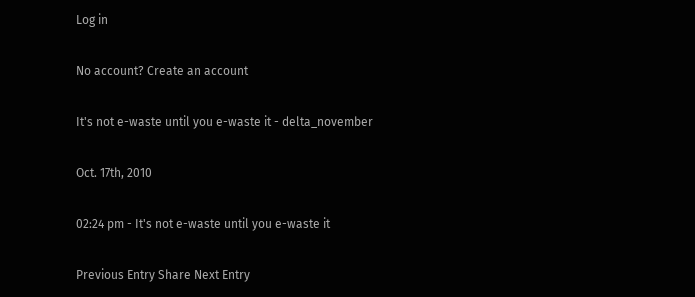Log in

No account? Create an account

It's not e-waste until you e-waste it - delta_november

Oct. 17th, 2010

02:24 pm - It's not e-waste until you e-waste it

Previous Entry Share Next Entry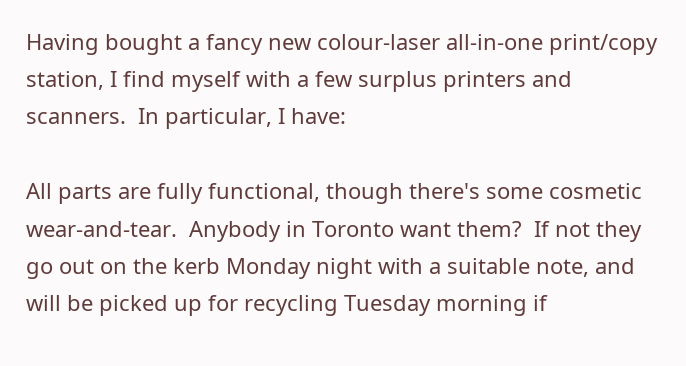Having bought a fancy new colour-laser all-in-one print/copy station, I find myself with a few surplus printers and scanners.  In particular, I have:

All parts are fully functional, though there's some cosmetic wear-and-tear.  Anybody in Toronto want them?  If not they go out on the kerb Monday night with a suitable note, and will be picked up for recycling Tuesday morning if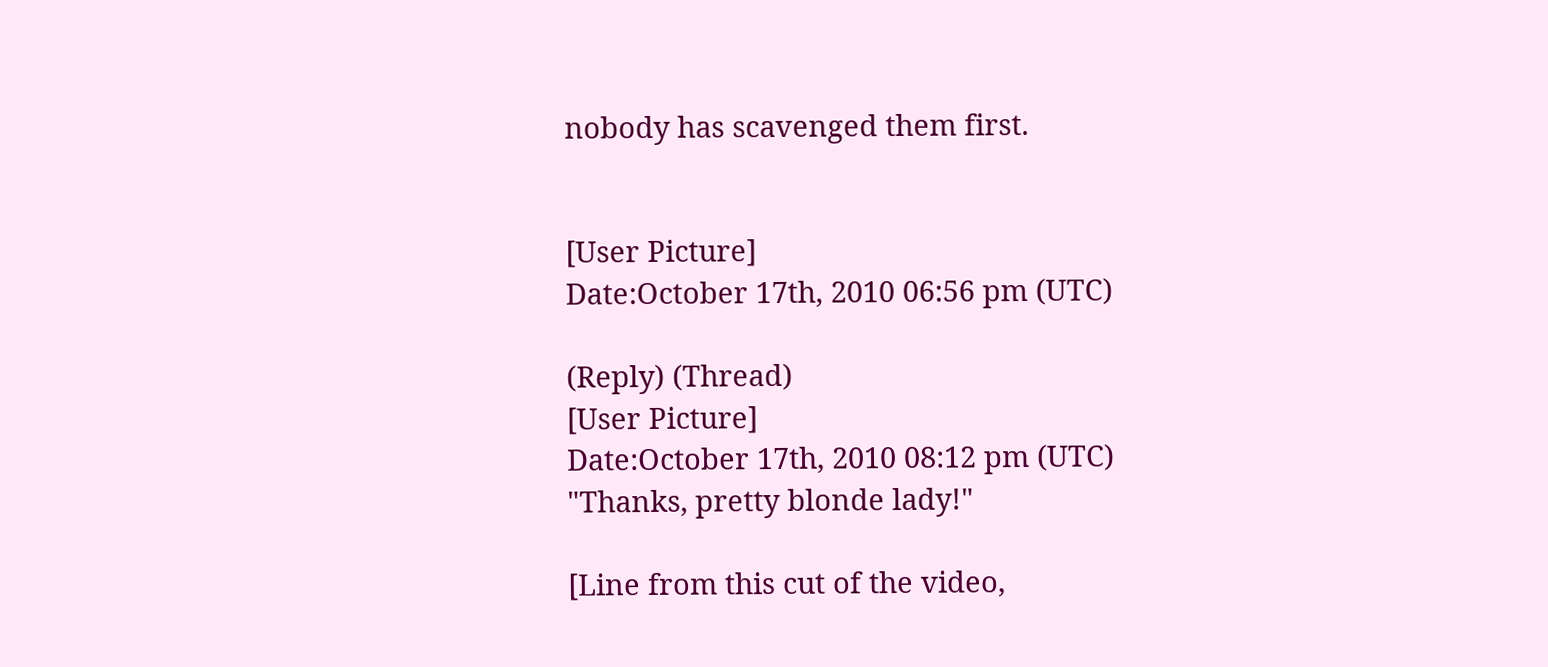nobody has scavenged them first.


[User Picture]
Date:October 17th, 2010 06:56 pm (UTC)

(Reply) (Thread)
[User Picture]
Date:October 17th, 2010 08:12 pm (UTC)
"Thanks, pretty blonde lady!"

[Line from this cut of the video,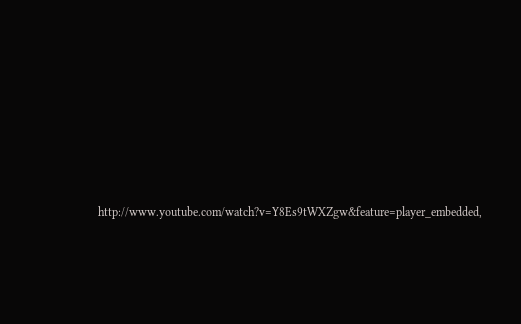http://www.youtube.com/watch?v=Y8Es9tWXZgw&feature=player_embedded,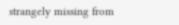strangely missing from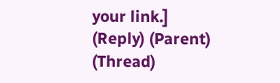your link.]
(Reply) (Parent) (Thread)